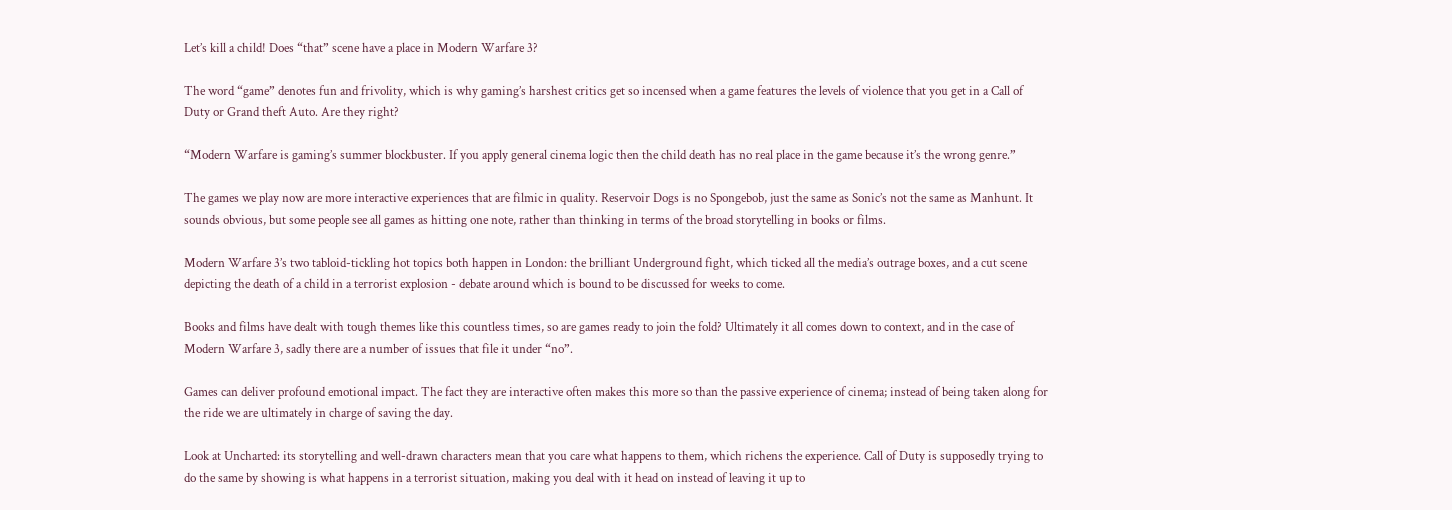Let’s kill a child! Does “that” scene have a place in Modern Warfare 3?

The word “game” denotes fun and frivolity, which is why gaming’s harshest critics get so incensed when a game features the levels of violence that you get in a Call of Duty or Grand theft Auto. Are they right?

“Modern Warfare is gaming’s summer blockbuster. If you apply general cinema logic then the child death has no real place in the game because it’s the wrong genre.”

The games we play now are more interactive experiences that are filmic in quality. Reservoir Dogs is no Spongebob, just the same as Sonic’s not the same as Manhunt. It sounds obvious, but some people see all games as hitting one note, rather than thinking in terms of the broad storytelling in books or films.

Modern Warfare 3’s two tabloid-tickling hot topics both happen in London: the brilliant Underground fight, which ticked all the media’s outrage boxes, and a cut scene depicting the death of a child in a terrorist explosion - debate around which is bound to be discussed for weeks to come.

Books and films have dealt with tough themes like this countless times, so are games ready to join the fold? Ultimately it all comes down to context, and in the case of Modern Warfare 3, sadly there are a number of issues that file it under “no”.

Games can deliver profound emotional impact. The fact they are interactive often makes this more so than the passive experience of cinema; instead of being taken along for the ride we are ultimately in charge of saving the day.

Look at Uncharted: its storytelling and well-drawn characters mean that you care what happens to them, which richens the experience. Call of Duty is supposedly trying to do the same by showing is what happens in a terrorist situation, making you deal with it head on instead of leaving it up to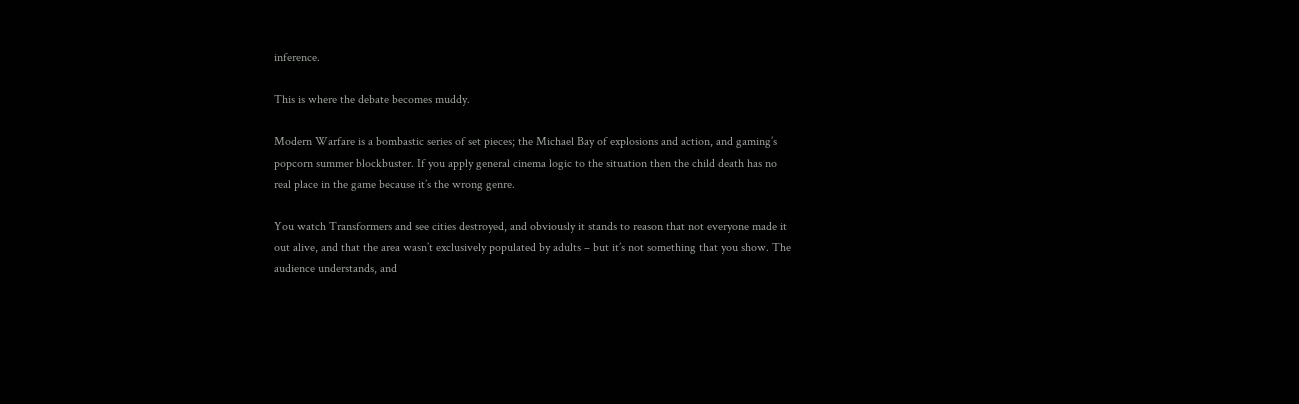inference.

This is where the debate becomes muddy.

Modern Warfare is a bombastic series of set pieces; the Michael Bay of explosions and action, and gaming’s popcorn summer blockbuster. If you apply general cinema logic to the situation then the child death has no real place in the game because it’s the wrong genre.

You watch Transformers and see cities destroyed, and obviously it stands to reason that not everyone made it out alive, and that the area wasn’t exclusively populated by adults – but it’s not something that you show. The audience understands, and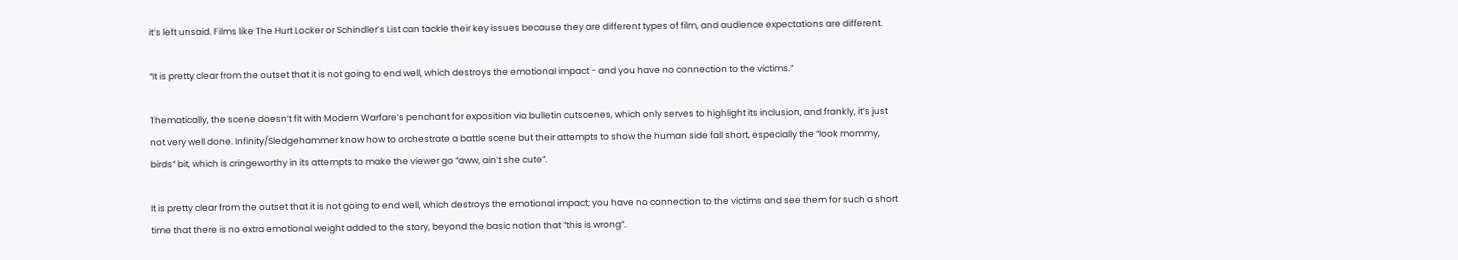it’s left unsaid. Films like The Hurt Locker or Schindler’s List can tackle their key issues because they are different types of film, and audience expectations are different.

“It is pretty clear from the outset that it is not going to end well, which destroys the emotional impact - and you have no connection to the victims.”

Thematically, the scene doesn’t fit with Modern Warfare’s penchant for exposition via bulletin cutscenes, which only serves to highlight its inclusion, and frankly, it’s just not very well done. Infinity/Sledgehammer know how to orchestrate a battle scene but their attempts to show the human side fall short, especially the “look mommy, birds” bit, which is cringeworthy in its attempts to make the viewer go “aww, ain’t she cute”.

It is pretty clear from the outset that it is not going to end well, which destroys the emotional impact; you have no connection to the victims and see them for such a short time that there is no extra emotional weight added to the story, beyond the basic notion that “this is wrong”.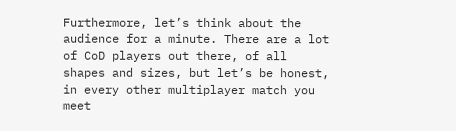Furthermore, let’s think about the audience for a minute. There are a lot of CoD players out there, of all shapes and sizes, but let’s be honest, in every other multiplayer match you meet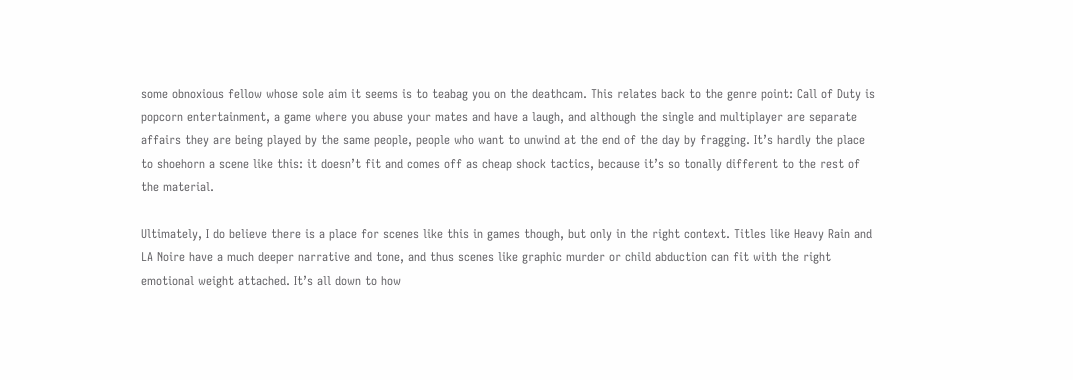some obnoxious fellow whose sole aim it seems is to teabag you on the deathcam. This relates back to the genre point: Call of Duty is popcorn entertainment, a game where you abuse your mates and have a laugh, and although the single and multiplayer are separate affairs they are being played by the same people, people who want to unwind at the end of the day by fragging. It’s hardly the place to shoehorn a scene like this: it doesn’t fit and comes off as cheap shock tactics, because it’s so tonally different to the rest of the material.

Ultimately, I do believe there is a place for scenes like this in games though, but only in the right context. Titles like Heavy Rain and LA Noire have a much deeper narrative and tone, and thus scenes like graphic murder or child abduction can fit with the right emotional weight attached. It’s all down to how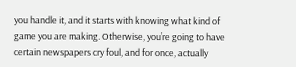you handle it, and it starts with knowing what kind of game you are making. Otherwise, you’re going to have certain newspapers cry foul, and for once, actually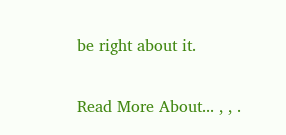be right about it.

Read More About... , , .